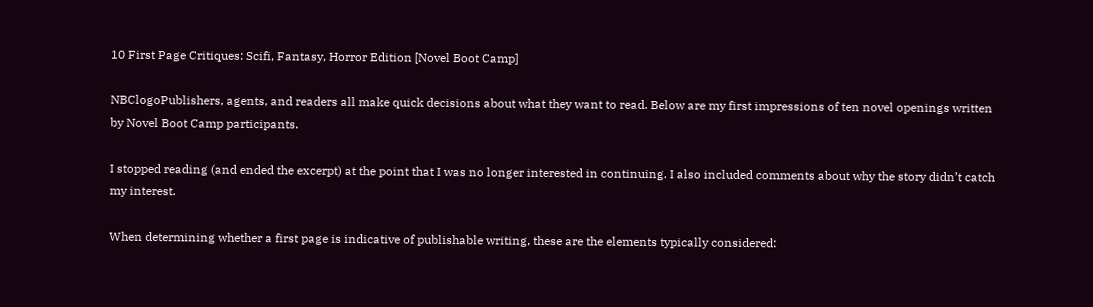10 First Page Critiques: Scifi, Fantasy, Horror Edition [Novel Boot Camp]

NBClogoPublishers, agents, and readers all make quick decisions about what they want to read. Below are my first impressions of ten novel openings written by Novel Boot Camp participants.

I stopped reading (and ended the excerpt) at the point that I was no longer interested in continuing. I also included comments about why the story didn’t catch my interest.

When determining whether a first page is indicative of publishable writing, these are the elements typically considered: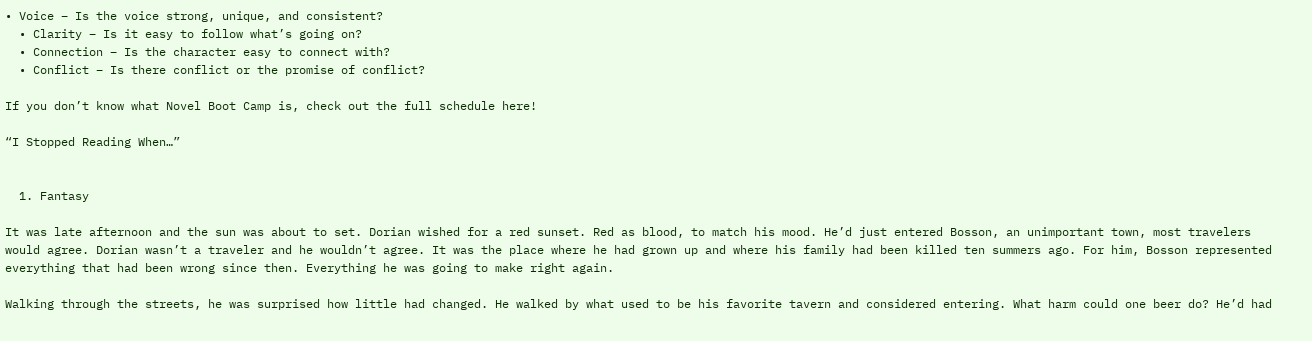• Voice – Is the voice strong, unique, and consistent?
  • Clarity – Is it easy to follow what’s going on?
  • Connection – Is the character easy to connect with?
  • Conflict – Is there conflict or the promise of conflict?

If you don’t know what Novel Boot Camp is, check out the full schedule here!

“I Stopped Reading When…”


  1. Fantasy

It was late afternoon and the sun was about to set. Dorian wished for a red sunset. Red as blood, to match his mood. He’d just entered Bosson, an unimportant town, most travelers would agree. Dorian wasn’t a traveler and he wouldn’t agree. It was the place where he had grown up and where his family had been killed ten summers ago. For him, Bosson represented everything that had been wrong since then. Everything he was going to make right again.

Walking through the streets, he was surprised how little had changed. He walked by what used to be his favorite tavern and considered entering. What harm could one beer do? He’d had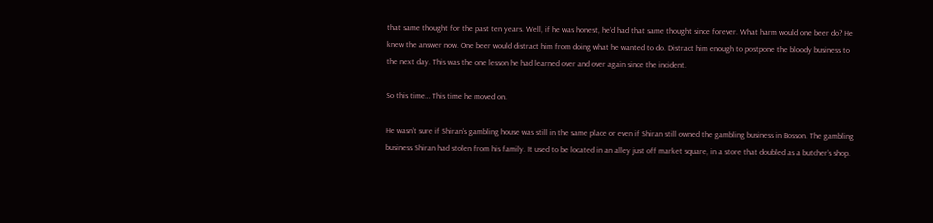that same thought for the past ten years. Well, if he was honest, he’d had that same thought since forever. What harm would one beer do? He knew the answer now. One beer would distract him from doing what he wanted to do. Distract him enough to postpone the bloody business to the next day. This was the one lesson he had learned over and over again since the incident.

So this time… This time he moved on.

He wasn’t sure if Shiran’s gambling house was still in the same place or even if Shiran still owned the gambling business in Bosson. The gambling business Shiran had stolen from his family. It used to be located in an alley just off market square, in a store that doubled as a butcher’s shop.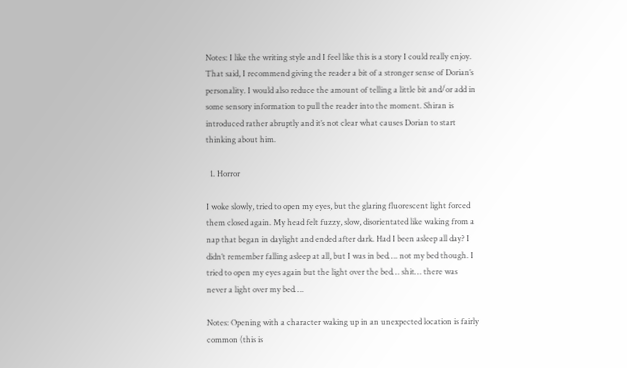Notes: I like the writing style and I feel like this is a story I could really enjoy. That said, I recommend giving the reader a bit of a stronger sense of Dorian’s personality. I would also reduce the amount of telling a little bit and/or add in some sensory information to pull the reader into the moment. Shiran is introduced rather abruptly and it’s not clear what causes Dorian to start thinking about him.

  1. Horror

I woke slowly, tried to open my eyes, but the glaring fluorescent light forced them closed again. My head felt fuzzy, slow, disorientated like waking from a nap that began in daylight and ended after dark. Had I been asleep all day? I didn’t remember falling asleep at all, but I was in bed…. not my bed though. I tried to open my eyes again but the light over the bed… shit… there was never a light over my bed….

Notes: Opening with a character waking up in an unexpected location is fairly common (this is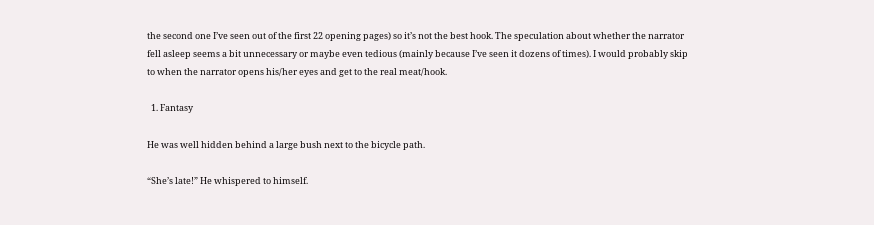the second one I’ve seen out of the first 22 opening pages) so it’s not the best hook. The speculation about whether the narrator fell asleep seems a bit unnecessary or maybe even tedious (mainly because I’ve seen it dozens of times). I would probably skip to when the narrator opens his/her eyes and get to the real meat/hook.

  1. Fantasy

He was well hidden behind a large bush next to the bicycle path.

“She’s late!” He whispered to himself.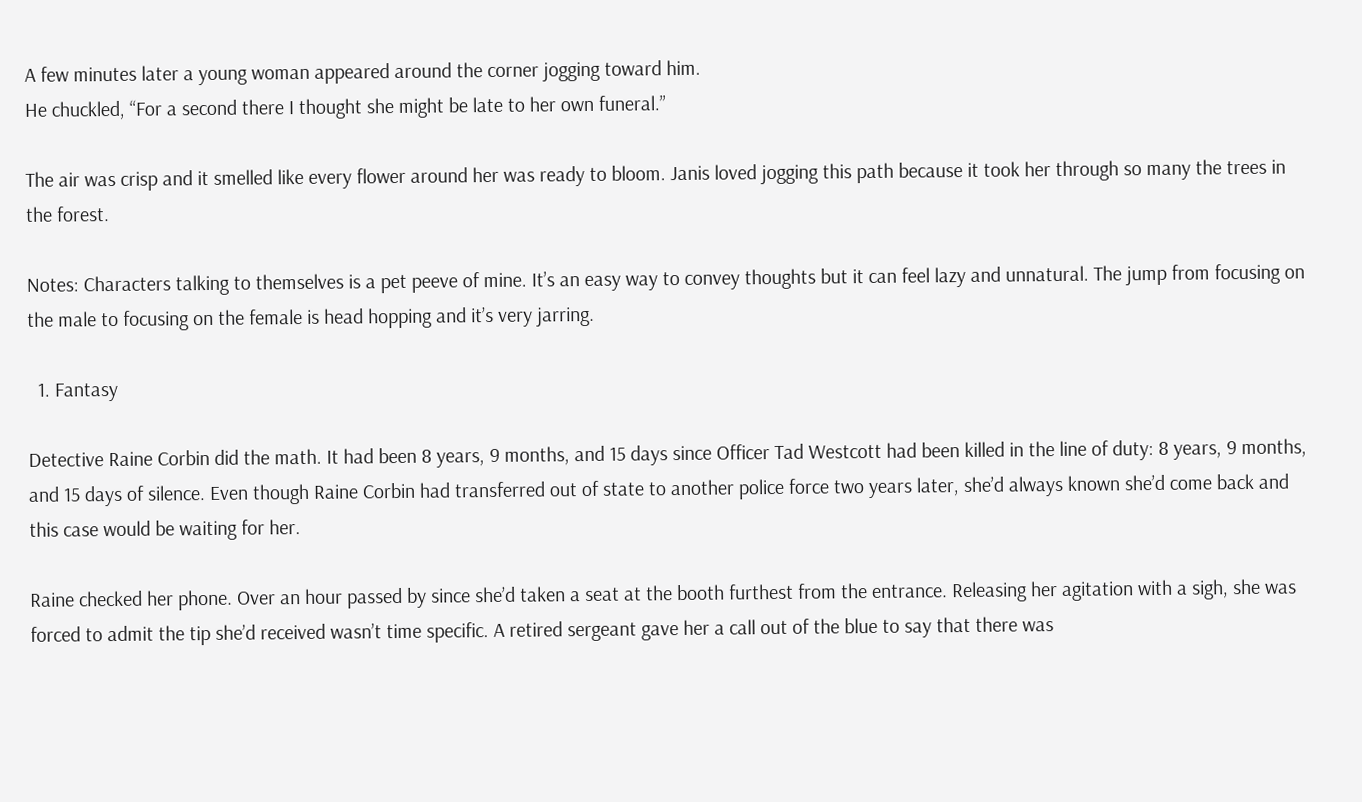A few minutes later a young woman appeared around the corner jogging toward him.
He chuckled, “For a second there I thought she might be late to her own funeral.”

The air was crisp and it smelled like every flower around her was ready to bloom. Janis loved jogging this path because it took her through so many the trees in the forest.

Notes: Characters talking to themselves is a pet peeve of mine. It’s an easy way to convey thoughts but it can feel lazy and unnatural. The jump from focusing on the male to focusing on the female is head hopping and it’s very jarring.

  1. Fantasy

Detective Raine Corbin did the math. It had been 8 years, 9 months, and 15 days since Officer Tad Westcott had been killed in the line of duty: 8 years, 9 months, and 15 days of silence. Even though Raine Corbin had transferred out of state to another police force two years later, she’d always known she’d come back and this case would be waiting for her.

Raine checked her phone. Over an hour passed by since she’d taken a seat at the booth furthest from the entrance. Releasing her agitation with a sigh, she was forced to admit the tip she’d received wasn’t time specific. A retired sergeant gave her a call out of the blue to say that there was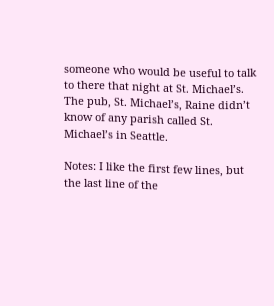someone who would be useful to talk to there that night at St. Michael’s. The pub, St. Michael’s, Raine didn’t know of any parish called St. Michael’s in Seattle.

Notes: I like the first few lines, but the last line of the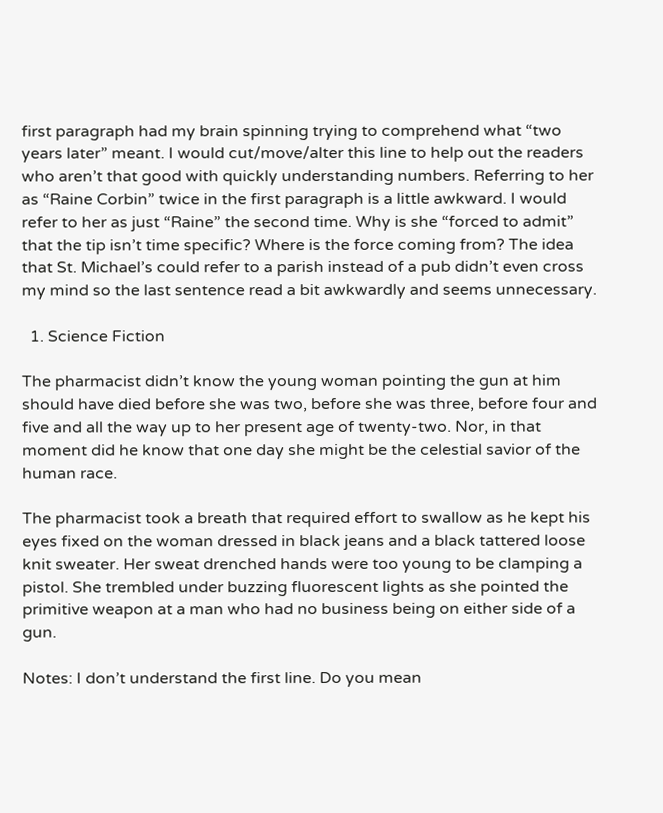first paragraph had my brain spinning trying to comprehend what “two years later” meant. I would cut/move/alter this line to help out the readers who aren’t that good with quickly understanding numbers. Referring to her as “Raine Corbin” twice in the first paragraph is a little awkward. I would refer to her as just “Raine” the second time. Why is she “forced to admit” that the tip isn’t time specific? Where is the force coming from? The idea that St. Michael’s could refer to a parish instead of a pub didn’t even cross my mind so the last sentence read a bit awkwardly and seems unnecessary.

  1. Science Fiction

The pharmacist didn’t know the young woman pointing the gun at him should have died before she was two, before she was three, before four and five and all the way up to her present age of twenty-two. Nor, in that moment did he know that one day she might be the celestial savior of the human race.

The pharmacist took a breath that required effort to swallow as he kept his eyes fixed on the woman dressed in black jeans and a black tattered loose knit sweater. Her sweat drenched hands were too young to be clamping a pistol. She trembled under buzzing fluorescent lights as she pointed the primitive weapon at a man who had no business being on either side of a gun.

Notes: I don’t understand the first line. Do you mean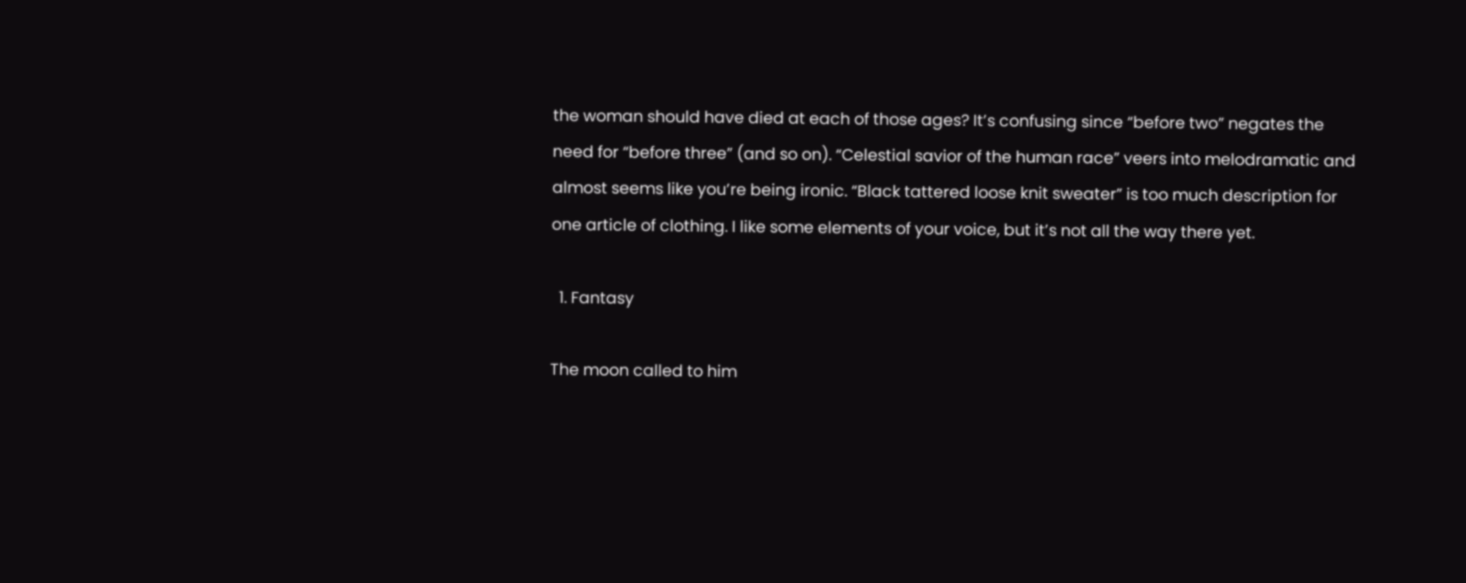the woman should have died at each of those ages? It’s confusing since “before two” negates the need for “before three” (and so on). “Celestial savior of the human race” veers into melodramatic and almost seems like you’re being ironic. “Black tattered loose knit sweater” is too much description for one article of clothing. I like some elements of your voice, but it’s not all the way there yet.

  1. Fantasy

The moon called to him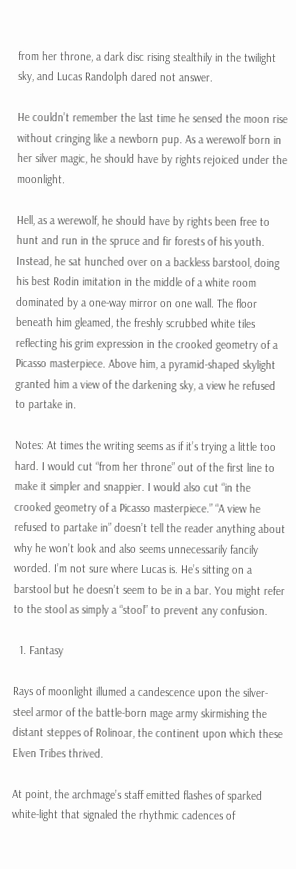from her throne, a dark disc rising stealthily in the twilight sky, and Lucas Randolph dared not answer.

He couldn’t remember the last time he sensed the moon rise without cringing like a newborn pup. As a werewolf born in her silver magic, he should have by rights rejoiced under the moonlight.

Hell, as a werewolf, he should have by rights been free to hunt and run in the spruce and fir forests of his youth. Instead, he sat hunched over on a backless barstool, doing his best Rodin imitation in the middle of a white room dominated by a one-way mirror on one wall. The floor beneath him gleamed, the freshly scrubbed white tiles reflecting his grim expression in the crooked geometry of a Picasso masterpiece. Above him, a pyramid-shaped skylight granted him a view of the darkening sky, a view he refused to partake in.

Notes: At times the writing seems as if it’s trying a little too hard. I would cut “from her throne” out of the first line to make it simpler and snappier. I would also cut “in the crooked geometry of a Picasso masterpiece.” “A view he refused to partake in” doesn’t tell the reader anything about why he won’t look and also seems unnecessarily fancily worded. I’m not sure where Lucas is. He’s sitting on a barstool but he doesn’t seem to be in a bar. You might refer to the stool as simply a “stool” to prevent any confusion.

  1. Fantasy

Rays of moonlight illumed a candescence upon the silver-steel armor of the battle-born mage army skirmishing the distant steppes of Rolinoar, the continent upon which these Elven Tribes thrived.

At point, the archmage’s staff emitted flashes of sparked white-light that signaled the rhythmic cadences of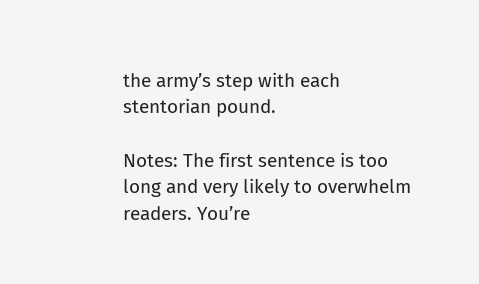the army’s step with each stentorian pound.

Notes: The first sentence is too long and very likely to overwhelm readers. You’re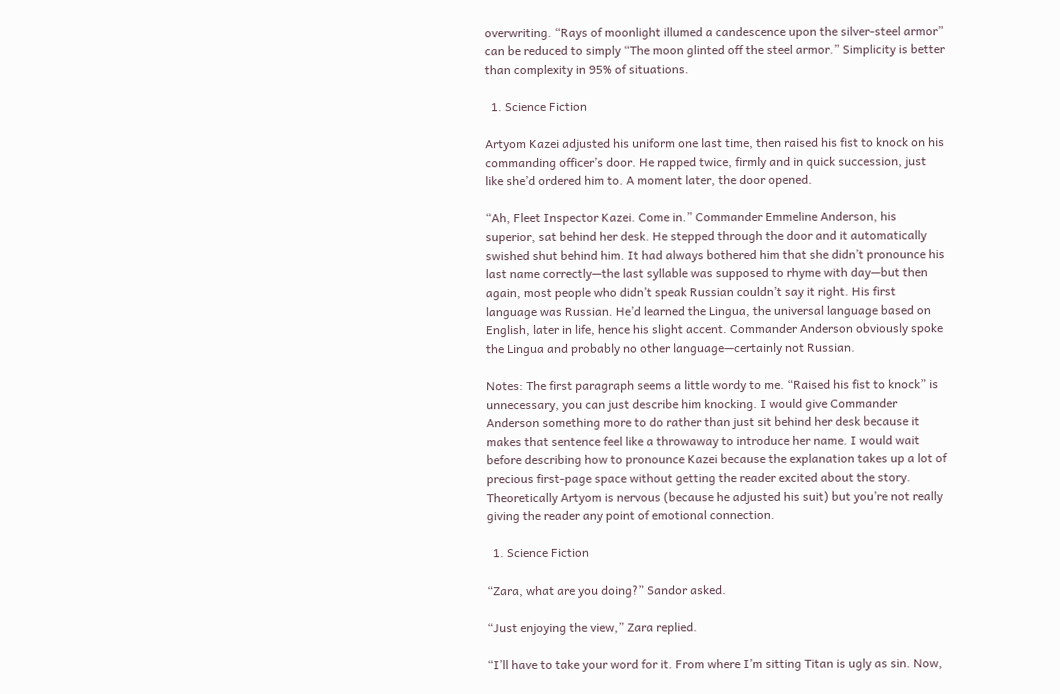overwriting. “Rays of moonlight illumed a candescence upon the silver-steel armor” can be reduced to simply “The moon glinted off the steel armor.” Simplicity is better than complexity in 95% of situations.

  1. Science Fiction

Artyom Kazei adjusted his uniform one last time, then raised his fist to knock on his commanding officer’s door. He rapped twice, firmly and in quick succession, just like she’d ordered him to. A moment later, the door opened.

“Ah, Fleet Inspector Kazei. Come in.” Commander Emmeline Anderson, his superior, sat behind her desk. He stepped through the door and it automatically swished shut behind him. It had always bothered him that she didn’t pronounce his last name correctly—the last syllable was supposed to rhyme with day—but then again, most people who didn’t speak Russian couldn’t say it right. His first language was Russian. He’d learned the Lingua, the universal language based on English, later in life, hence his slight accent. Commander Anderson obviously spoke the Lingua and probably no other language—certainly not Russian.

Notes: The first paragraph seems a little wordy to me. “Raised his fist to knock” is unnecessary, you can just describe him knocking. I would give Commander Anderson something more to do rather than just sit behind her desk because it makes that sentence feel like a throwaway to introduce her name. I would wait before describing how to pronounce Kazei because the explanation takes up a lot of precious first-page space without getting the reader excited about the story. Theoretically Artyom is nervous (because he adjusted his suit) but you’re not really giving the reader any point of emotional connection.

  1. Science Fiction

“Zara, what are you doing?” Sandor asked.

“Just enjoying the view,” Zara replied.

“I’ll have to take your word for it. From where I’m sitting Titan is ugly as sin. Now,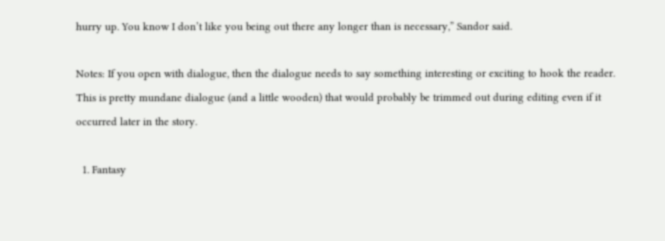hurry up. You know I don’t like you being out there any longer than is necessary,” Sandor said.

Notes: If you open with dialogue, then the dialogue needs to say something interesting or exciting to hook the reader. This is pretty mundane dialogue (and a little wooden) that would probably be trimmed out during editing even if it occurred later in the story.

  1. Fantasy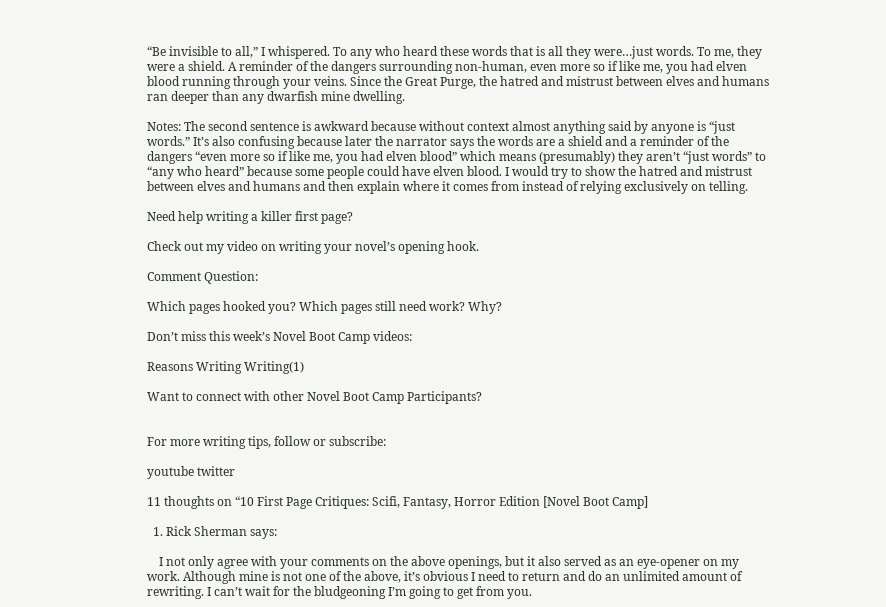“Be invisible to all,” I whispered. To any who heard these words that is all they were…just words. To me, they were a shield. A reminder of the dangers surrounding non-human, even more so if like me, you had elven blood running through your veins. Since the Great Purge, the hatred and mistrust between elves and humans ran deeper than any dwarfish mine dwelling.

Notes: The second sentence is awkward because without context almost anything said by anyone is “just words.” It’s also confusing because later the narrator says the words are a shield and a reminder of the dangers “even more so if like me, you had elven blood” which means (presumably) they aren’t “just words” to “any who heard” because some people could have elven blood. I would try to show the hatred and mistrust between elves and humans and then explain where it comes from instead of relying exclusively on telling.

Need help writing a killer first page?

Check out my video on writing your novel’s opening hook.

Comment Question:

Which pages hooked you? Which pages still need work? Why?

Don’t miss this week’s Novel Boot Camp videos:

Reasons Writing Writing(1)

Want to connect with other Novel Boot Camp Participants?


For more writing tips, follow or subscribe:

youtube twitter

11 thoughts on “10 First Page Critiques: Scifi, Fantasy, Horror Edition [Novel Boot Camp]

  1. Rick Sherman says:

    I not only agree with your comments on the above openings, but it also served as an eye-opener on my work. Although mine is not one of the above, it’s obvious I need to return and do an unlimited amount of rewriting. I can’t wait for the bludgeoning I’m going to get from you.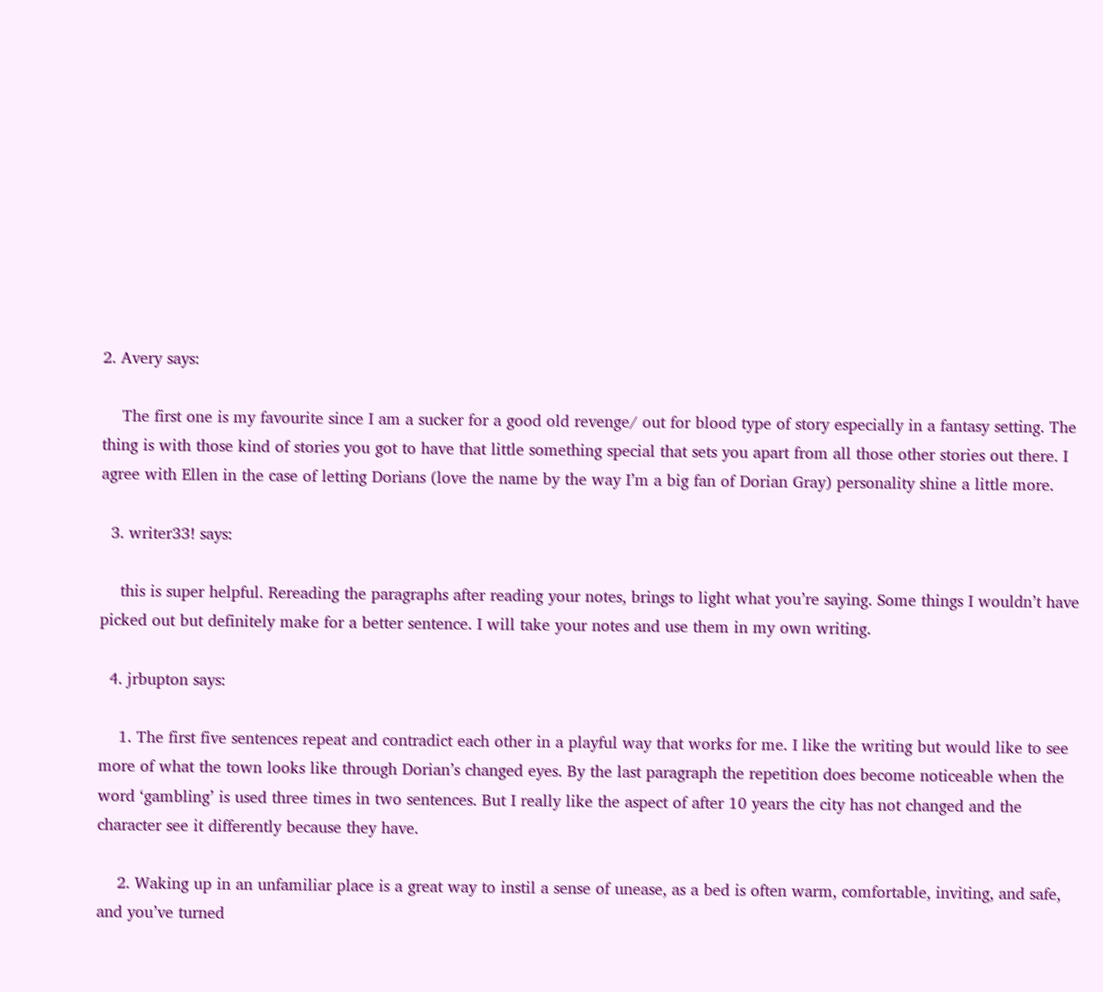2. Avery says:

    The first one is my favourite since I am a sucker for a good old revenge/ out for blood type of story especially in a fantasy setting. The thing is with those kind of stories you got to have that little something special that sets you apart from all those other stories out there. I agree with Ellen in the case of letting Dorians (love the name by the way I’m a big fan of Dorian Gray) personality shine a little more.

  3. writer33! says:

    this is super helpful. Rereading the paragraphs after reading your notes, brings to light what you’re saying. Some things I wouldn’t have picked out but definitely make for a better sentence. I will take your notes and use them in my own writing.

  4. jrbupton says:

    1. The first five sentences repeat and contradict each other in a playful way that works for me. I like the writing but would like to see more of what the town looks like through Dorian’s changed eyes. By the last paragraph the repetition does become noticeable when the word ‘gambling’ is used three times in two sentences. But I really like the aspect of after 10 years the city has not changed and the character see it differently because they have.

    2. Waking up in an unfamiliar place is a great way to instil a sense of unease, as a bed is often warm, comfortable, inviting, and safe, and you’ve turned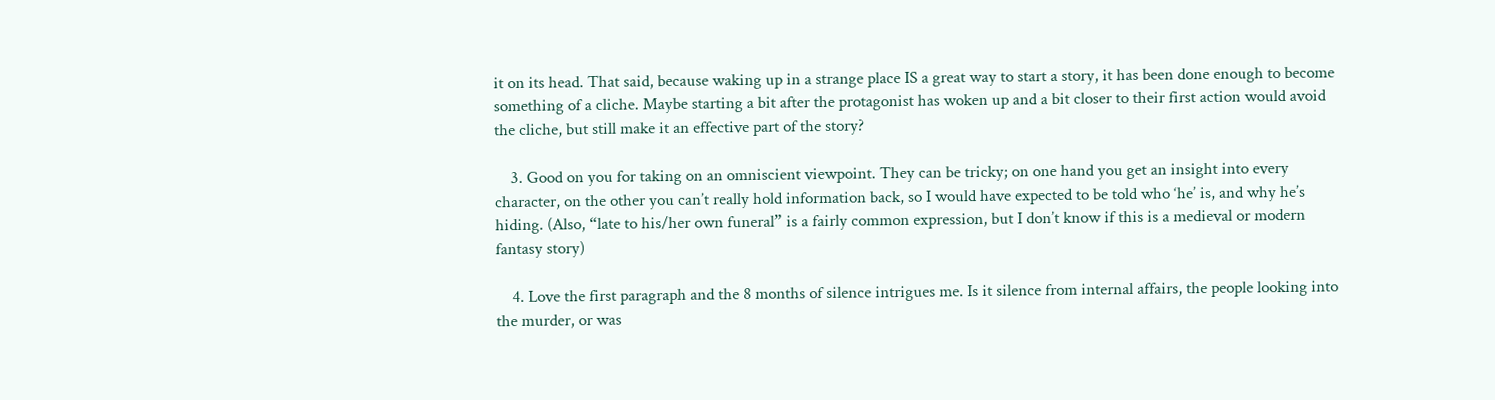it on its head. That said, because waking up in a strange place IS a great way to start a story, it has been done enough to become something of a cliche. Maybe starting a bit after the protagonist has woken up and a bit closer to their first action would avoid the cliche, but still make it an effective part of the story?

    3. Good on you for taking on an omniscient viewpoint. They can be tricky; on one hand you get an insight into every character, on the other you can’t really hold information back, so I would have expected to be told who ‘he’ is, and why he’s hiding. (Also, “late to his/her own funeral” is a fairly common expression, but I don’t know if this is a medieval or modern fantasy story)

    4. Love the first paragraph and the 8 months of silence intrigues me. Is it silence from internal affairs, the people looking into the murder, or was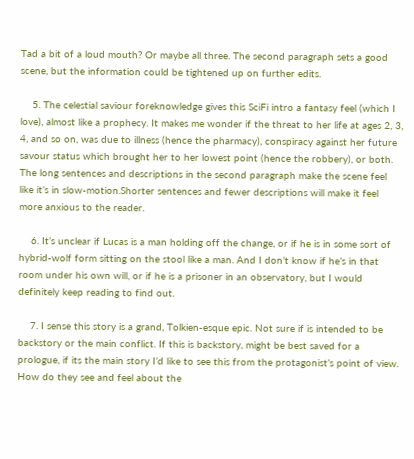Tad a bit of a loud mouth? Or maybe all three. The second paragraph sets a good scene, but the information could be tightened up on further edits.

    5. The celestial saviour foreknowledge gives this SciFi intro a fantasy feel (which I love), almost like a prophecy. It makes me wonder if the threat to her life at ages 2, 3, 4, and so on, was due to illness (hence the pharmacy), conspiracy against her future savour status which brought her to her lowest point (hence the robbery), or both. The long sentences and descriptions in the second paragraph make the scene feel like it’s in slow-motion.Shorter sentences and fewer descriptions will make it feel more anxious to the reader.

    6. It’s unclear if Lucas is a man holding off the change, or if he is in some sort of hybrid-wolf form sitting on the stool like a man. And I don’t know if he’s in that room under his own will, or if he is a prisoner in an observatory, but I would definitely keep reading to find out.

    7. I sense this story is a grand, Tolkien-esque epic. Not sure if is intended to be backstory or the main conflict. If this is backstory, might be best saved for a prologue, if its the main story I’d like to see this from the protagonist’s point of view. How do they see and feel about the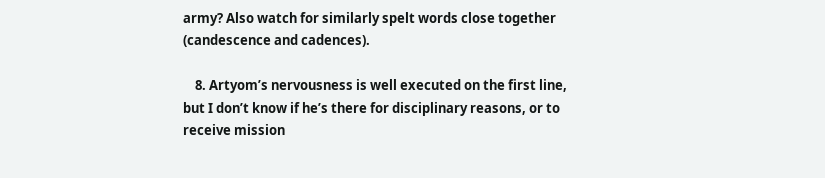army? Also watch for similarly spelt words close together (candescence and cadences).

    8. Artyom’s nervousness is well executed on the first line, but I don’t know if he’s there for disciplinary reasons, or to receive mission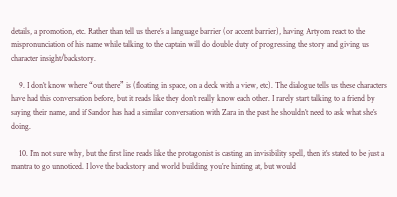details, a promotion, etc. Rather than tell us there’s a language barrier (or accent barrier), having Artyom react to the mispronunciation of his name while talking to the captain will do double duty of progressing the story and giving us character insight/backstory.

    9. I don’t know where “out there” is (floating in space, on a deck with a view, etc). The dialogue tells us these characters have had this conversation before, but it reads like they don’t really know each other. I rarely start talking to a friend by saying their name, and if Sandor has had a similar conversation with Zara in the past he shouldn’t need to ask what she’s doing.

    10. I’m not sure why, but the first line reads like the protagonist is casting an invisibility spell, then it’s stated to be just a mantra to go unnoticed. I love the backstory and world building you’re hinting at, but would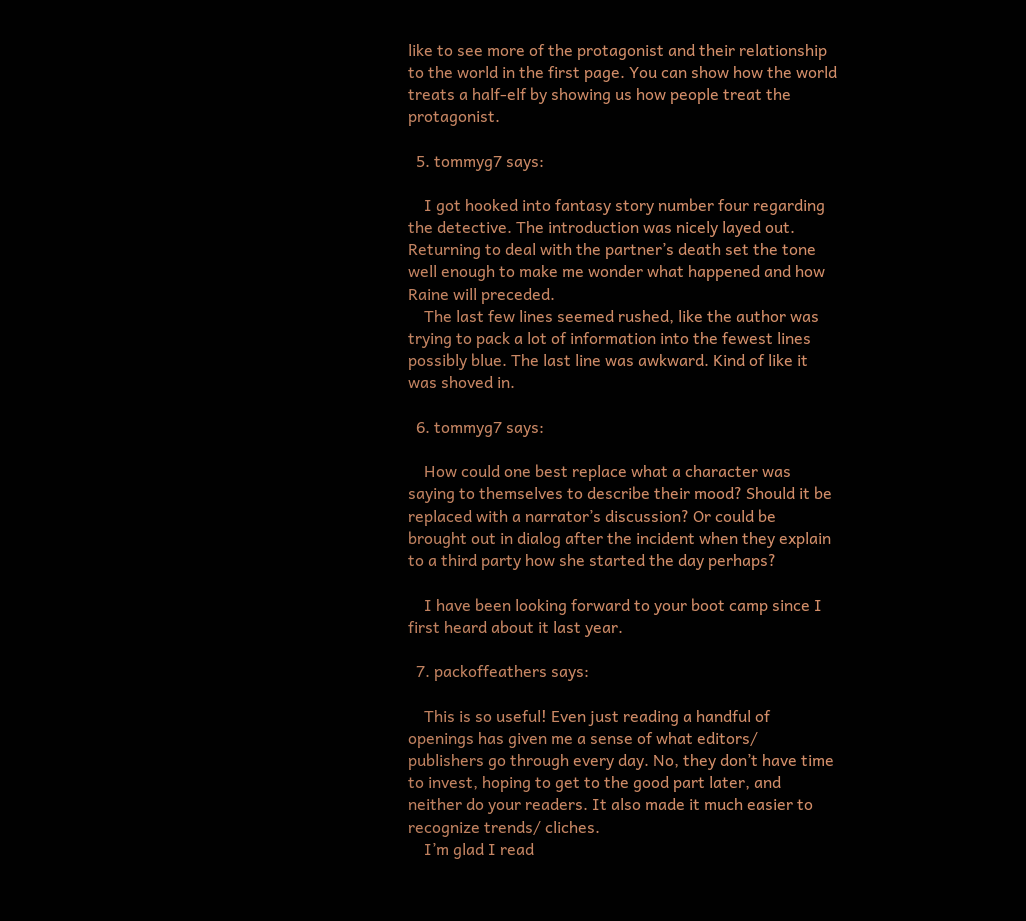like to see more of the protagonist and their relationship to the world in the first page. You can show how the world treats a half-elf by showing us how people treat the protagonist.

  5. tommyg7 says:

    I got hooked into fantasy story number four regarding the detective. The introduction was nicely layed out. Returning to deal with the partner’s death set the tone well enough to make me wonder what happened and how Raine will preceded.
    The last few lines seemed rushed, like the author was trying to pack a lot of information into the fewest lines possibly blue. The last line was awkward. Kind of like it was shoved in.

  6. tommyg7 says:

    How could one best replace what a character was saying to themselves to describe their mood? Should it be replaced with a narrator’s discussion? Or could be brought out in dialog after the incident when they explain to a third party how she started the day perhaps?

    I have been looking forward to your boot camp since I first heard about it last year.

  7. packoffeathers says:

    This is so useful! Even just reading a handful of openings has given me a sense of what editors/ publishers go through every day. No, they don’t have time to invest, hoping to get to the good part later, and neither do your readers. It also made it much easier to recognize trends/ cliches.
    I’m glad I read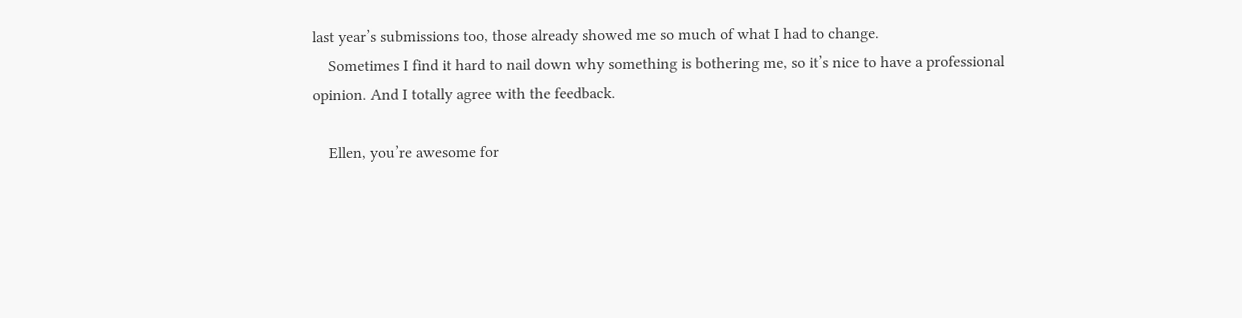last year’s submissions too, those already showed me so much of what I had to change.
    Sometimes I find it hard to nail down why something is bothering me, so it’s nice to have a professional opinion. And I totally agree with the feedback.

    Ellen, you’re awesome for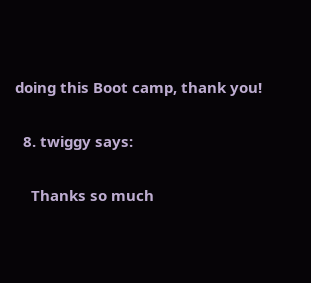doing this Boot camp, thank you!

  8. twiggy says:

    Thanks so much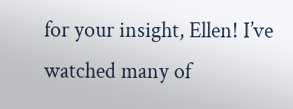for your insight, Ellen! I’ve watched many of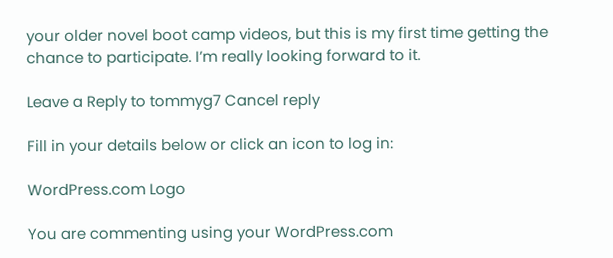your older novel boot camp videos, but this is my first time getting the chance to participate. I’m really looking forward to it.

Leave a Reply to tommyg7 Cancel reply

Fill in your details below or click an icon to log in:

WordPress.com Logo

You are commenting using your WordPress.com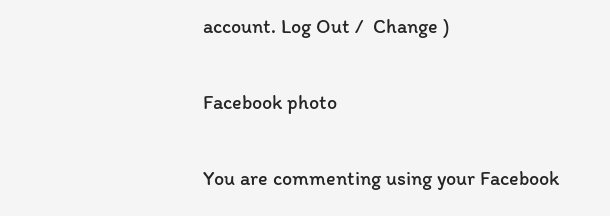account. Log Out /  Change )

Facebook photo

You are commenting using your Facebook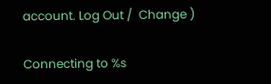account. Log Out /  Change )

Connecting to %s